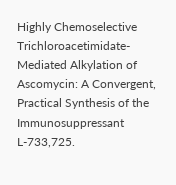Highly Chemoselective Trichloroacetimidate-Mediated Alkylation of Ascomycin: A Convergent, Practical Synthesis of the Immunosuppressant L-733,725.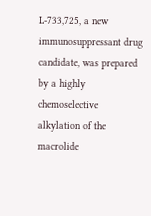L-733,725, a new immunosuppressant drug candidate, was prepared by a highly chemoselective alkylation of the macrolide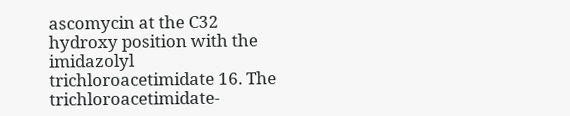ascomycin at the C32 hydroxy position with the imidazolyl trichloroacetimidate 16. The trichloroacetimidate-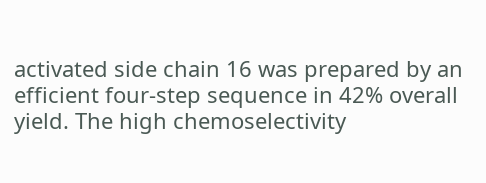activated side chain 16 was prepared by an efficient four-step sequence in 42% overall yield. The high chemoselectivity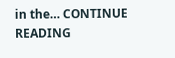in the… CONTINUE READING